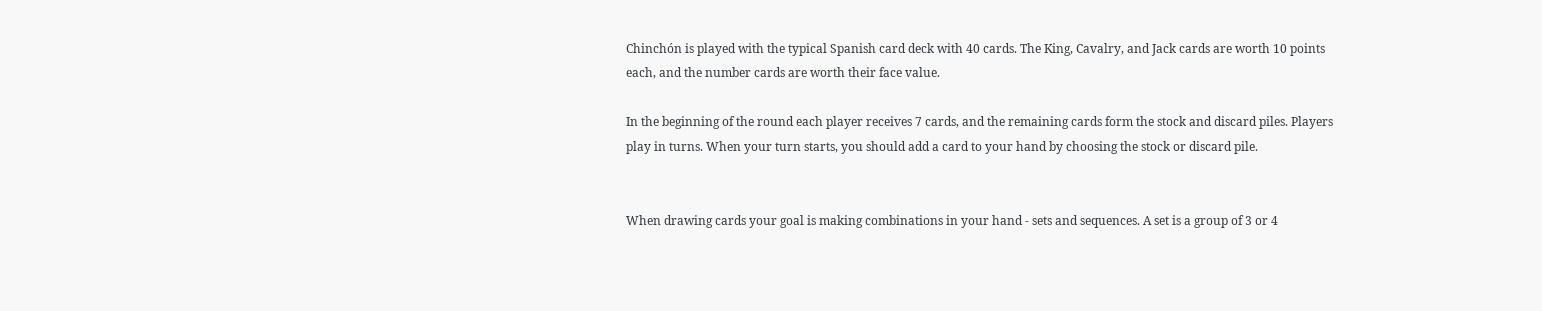Chinchón is played with the typical Spanish card deck with 40 cards. The King, Cavalry, and Jack cards are worth 10 points each, and the number cards are worth their face value.

In the beginning of the round each player receives 7 cards, and the remaining cards form the stock and discard piles. Players play in turns. When your turn starts, you should add a card to your hand by choosing the stock or discard pile.


When drawing cards your goal is making combinations in your hand - sets and sequences. A set is a group of 3 or 4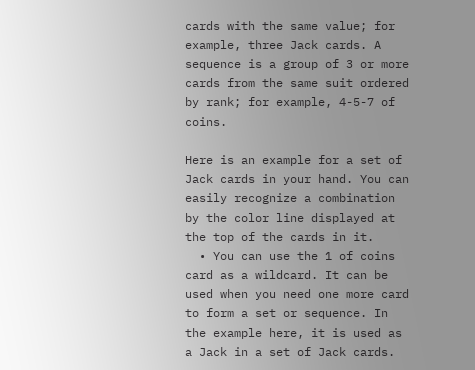cards with the same value; for example, three Jack cards. A sequence is a group of 3 or more cards from the same suit ordered by rank; for example, 4-5-7 of coins.

Here is an example for a set of Jack cards in your hand. You can easily recognize a combination by the color line displayed at the top of the cards in it.
  • You can use the 1 of coins card as a wildcard. It can be used when you need one more card to form a set or sequence. In the example here, it is used as a Jack in a set of Jack cards.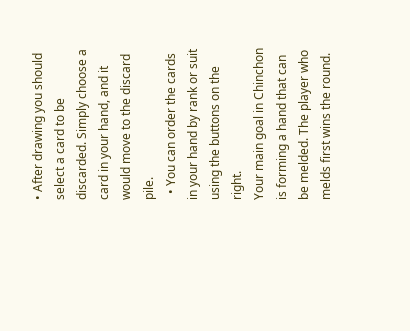• After drawing you should select a card to be discarded. Simply choose a card in your hand, and it would move to the discard pile.
  • You can order the cards in your hand by rank or suit using the buttons on the right.
Your main goal in Chinchon is forming a hand that can be melded. The player who melds first wins the round.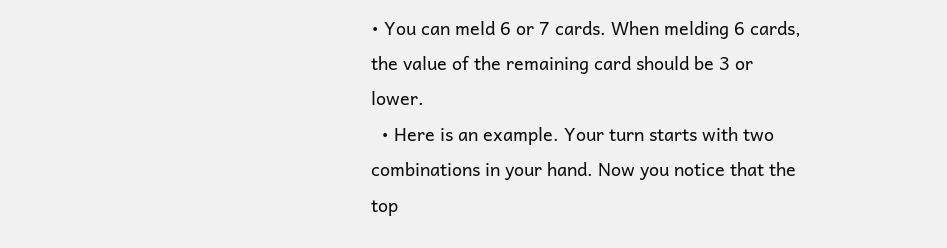• You can meld 6 or 7 cards. When melding 6 cards, the value of the remaining card should be 3 or lower.
  • Here is an example. Your turn starts with two combinations in your hand. Now you notice that the top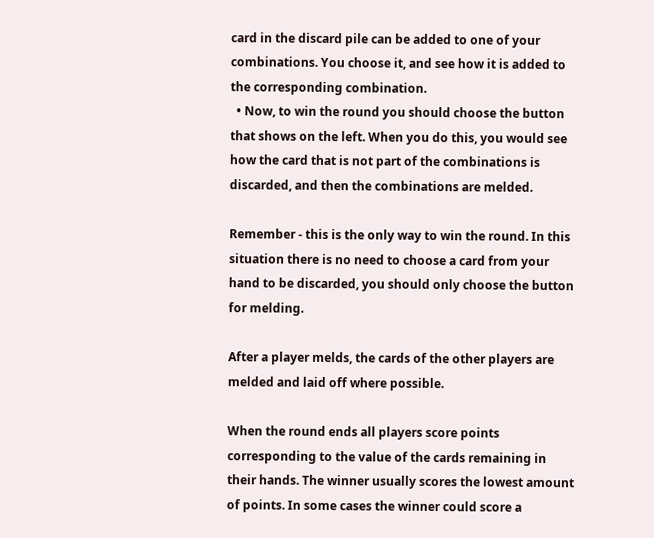card in the discard pile can be added to one of your combinations. You choose it, and see how it is added to the corresponding combination.
  • Now, to win the round you should choose the button that shows on the left. When you do this, you would see how the card that is not part of the combinations is discarded, and then the combinations are melded.

Remember - this is the only way to win the round. In this situation there is no need to choose a card from your hand to be discarded, you should only choose the button for melding.

After a player melds, the cards of the other players are melded and laid off where possible.

When the round ends all players score points corresponding to the value of the cards remaining in their hands. The winner usually scores the lowest amount of points. In some cases the winner could score a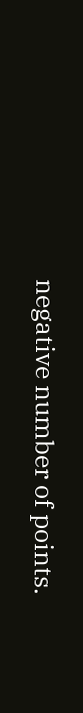negative number of points.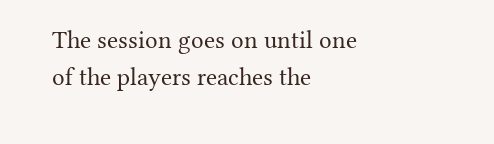The session goes on until one of the players reaches the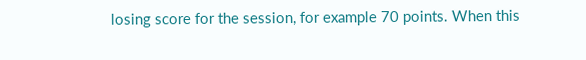losing score for the session, for example 70 points. When this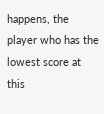happens, the player who has the lowest score at this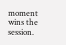moment wins the session.